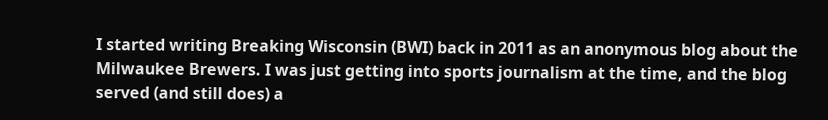I started writing Breaking Wisconsin (BWI) back in 2011 as an anonymous blog about the Milwaukee Brewers. I was just getting into sports journalism at the time, and the blog served (and still does) a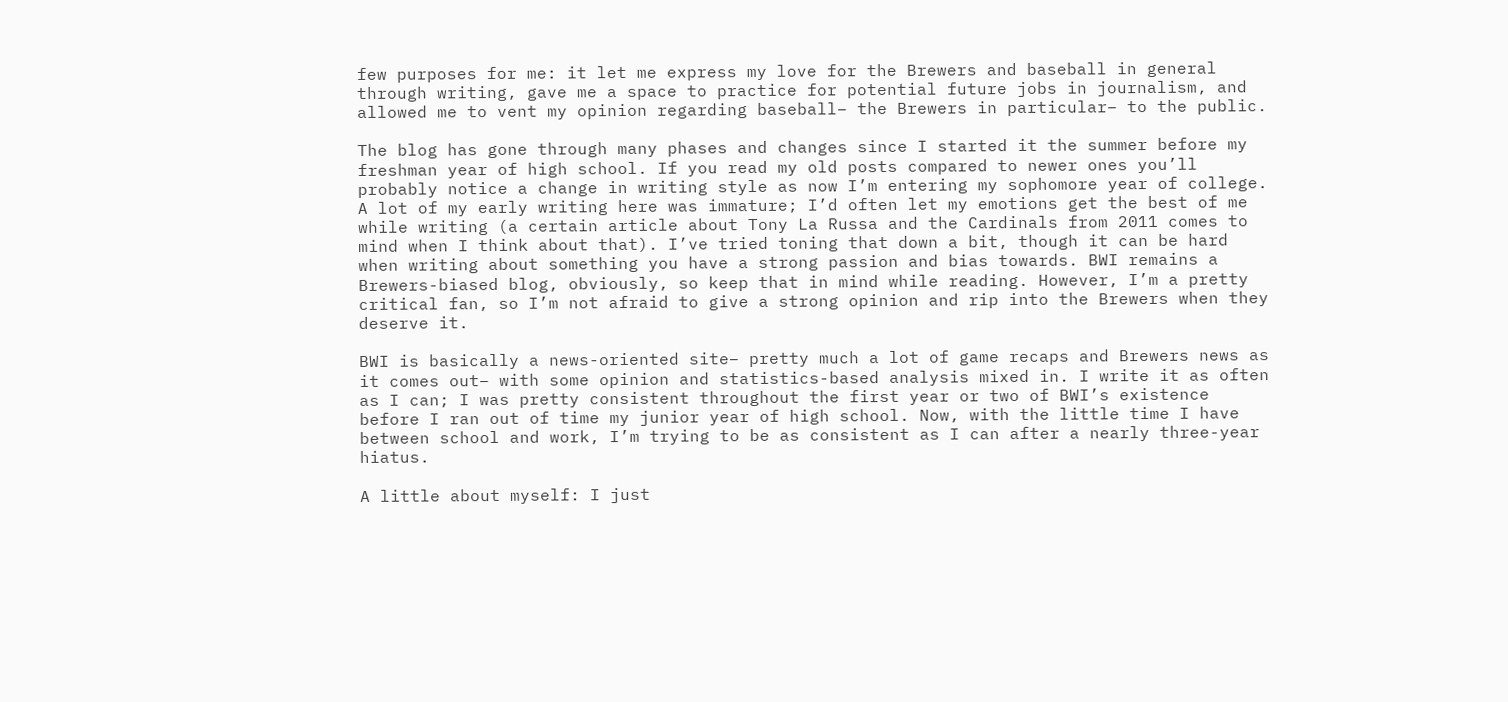few purposes for me: it let me express my love for the Brewers and baseball in general through writing, gave me a space to practice for potential future jobs in journalism, and allowed me to vent my opinion regarding baseball– the Brewers in particular– to the public.

The blog has gone through many phases and changes since I started it the summer before my freshman year of high school. If you read my old posts compared to newer ones you’ll probably notice a change in writing style as now I’m entering my sophomore year of college. A lot of my early writing here was immature; I’d often let my emotions get the best of me while writing (a certain article about Tony La Russa and the Cardinals from 2011 comes to mind when I think about that). I’ve tried toning that down a bit, though it can be hard when writing about something you have a strong passion and bias towards. BWI remains a Brewers-biased blog, obviously, so keep that in mind while reading. However, I’m a pretty critical fan, so I’m not afraid to give a strong opinion and rip into the Brewers when they deserve it.

BWI is basically a news-oriented site– pretty much a lot of game recaps and Brewers news as it comes out– with some opinion and statistics-based analysis mixed in. I write it as often as I can; I was pretty consistent throughout the first year or two of BWI’s existence before I ran out of time my junior year of high school. Now, with the little time I have between school and work, I’m trying to be as consistent as I can after a nearly three-year hiatus.

A little about myself: I just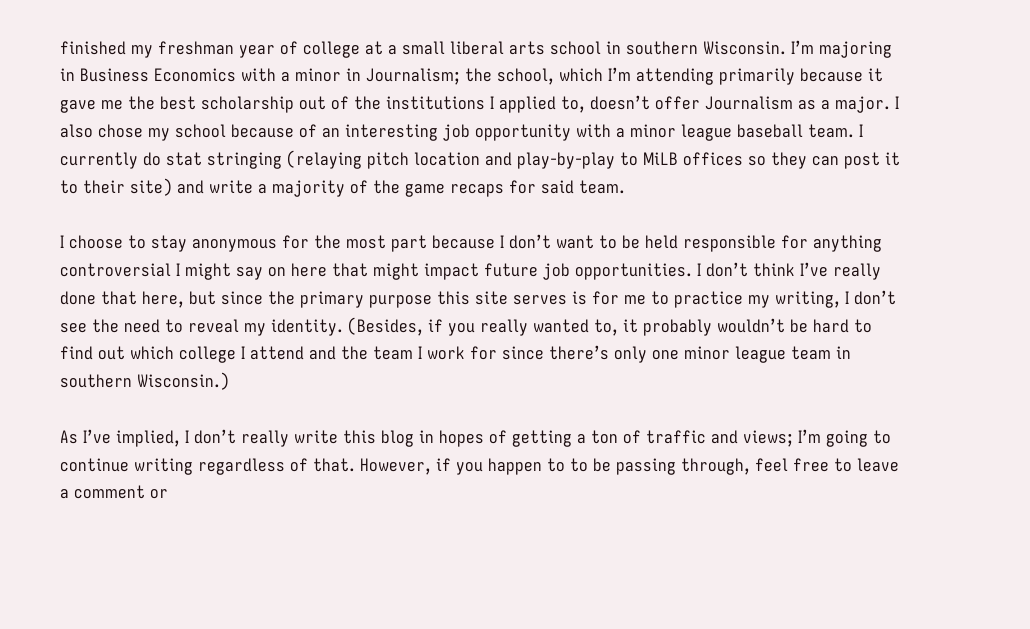finished my freshman year of college at a small liberal arts school in southern Wisconsin. I’m majoring in Business Economics with a minor in Journalism; the school, which I’m attending primarily because it gave me the best scholarship out of the institutions I applied to, doesn’t offer Journalism as a major. I also chose my school because of an interesting job opportunity with a minor league baseball team. I currently do stat stringing (relaying pitch location and play-by-play to MiLB offices so they can post it to their site) and write a majority of the game recaps for said team.

I choose to stay anonymous for the most part because I don’t want to be held responsible for anything controversial I might say on here that might impact future job opportunities. I don’t think I’ve really done that here, but since the primary purpose this site serves is for me to practice my writing, I don’t see the need to reveal my identity. (Besides, if you really wanted to, it probably wouldn’t be hard to find out which college I attend and the team I work for since there’s only one minor league team in southern Wisconsin.)

As I’ve implied, I don’t really write this blog in hopes of getting a ton of traffic and views; I’m going to continue writing regardless of that. However, if you happen to to be passing through, feel free to leave a comment or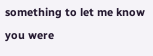something to let me know you were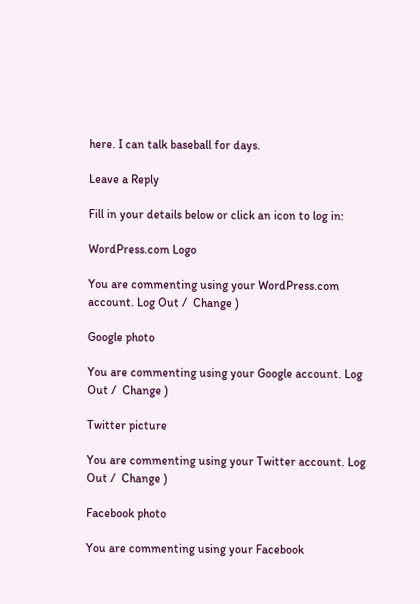here. I can talk baseball for days.

Leave a Reply

Fill in your details below or click an icon to log in:

WordPress.com Logo

You are commenting using your WordPress.com account. Log Out /  Change )

Google photo

You are commenting using your Google account. Log Out /  Change )

Twitter picture

You are commenting using your Twitter account. Log Out /  Change )

Facebook photo

You are commenting using your Facebook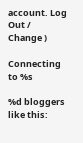account. Log Out /  Change )

Connecting to %s

%d bloggers like this: